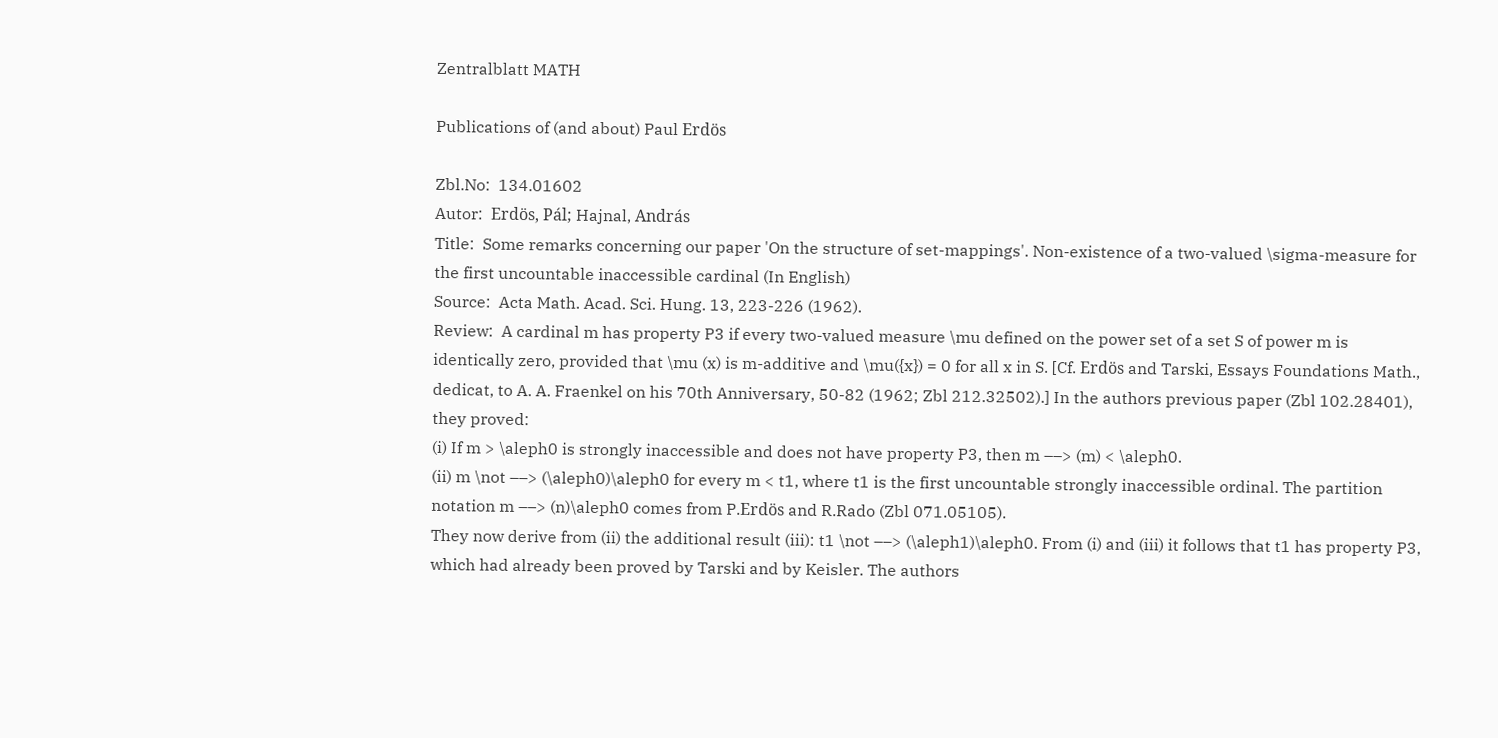Zentralblatt MATH

Publications of (and about) Paul Erdös

Zbl.No:  134.01602
Autor:  Erdös, Pál; Hajnal, András
Title:  Some remarks concerning our paper 'On the structure of set-mappings'. Non-existence of a two-valued \sigma-measure for the first uncountable inaccessible cardinal (In English)
Source:  Acta Math. Acad. Sci. Hung. 13, 223-226 (1962).
Review:  A cardinal m has property P3 if every two-valued measure \mu defined on the power set of a set S of power m is identically zero, provided that \mu (x) is m-additive and \mu({x}) = 0 for all x in S. [Cf. Erdös and Tarski, Essays Foundations Math., dedicat, to A. A. Fraenkel on his 70th Anniversary, 50-82 (1962; Zbl 212.32502).] In the authors previous paper (Zbl 102.28401), they proved:
(i) If m > \aleph0 is strongly inaccessible and does not have property P3, then m ––> (m) < \aleph0.
(ii) m \not ––> (\aleph0)\aleph0 for every m < t1, where t1 is the first uncountable strongly inaccessible ordinal. The partition notation m ––> (n)\aleph0 comes from P.Erdös and R.Rado (Zbl 071.05105).
They now derive from (ii) the additional result (iii): t1 \not ––> (\aleph1)\aleph0. From (i) and (iii) it follows that t1 has property P3, which had already been proved by Tarski and by Keisler. The authors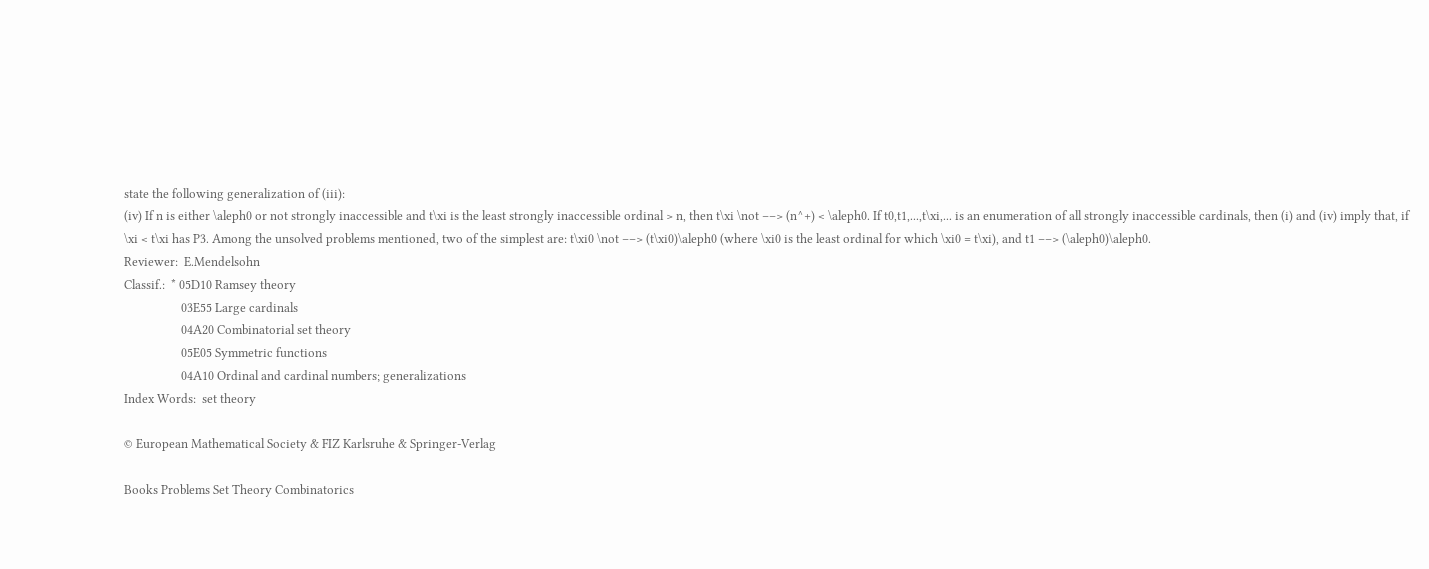state the following generalization of (iii):
(iv) If n is either \aleph0 or not strongly inaccessible and t\xi is the least strongly inaccessible ordinal > n, then t\xi \not ––> (n^+) < \aleph0. If t0,t1,...,t\xi,... is an enumeration of all strongly inaccessible cardinals, then (i) and (iv) imply that, if \xi < t\xi has P3. Among the unsolved problems mentioned, two of the simplest are: t\xi0 \not ––> (t\xi0)\aleph0 (where \xi0 is the least ordinal for which \xi0 = t\xi), and t1 ––> (\aleph0)\aleph0.
Reviewer:  E.Mendelsohn
Classif.:  * 05D10 Ramsey theory
                   03E55 Large cardinals
                   04A20 Combinatorial set theory
                   05E05 Symmetric functions
                   04A10 Ordinal and cardinal numbers; generalizations
Index Words:  set theory

© European Mathematical Society & FIZ Karlsruhe & Springer-Verlag

Books Problems Set Theory Combinatorics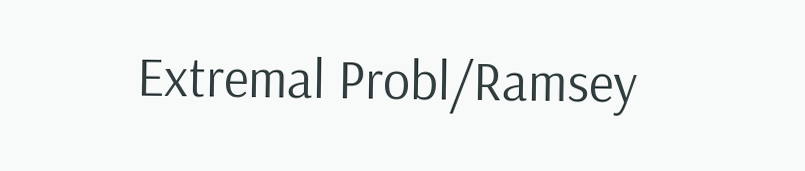Extremal Probl/Ramsey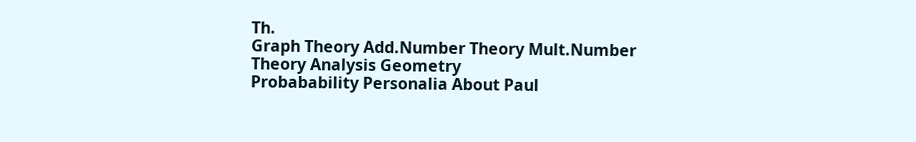Th.
Graph Theory Add.Number Theory Mult.Number Theory Analysis Geometry
Probabability Personalia About Paul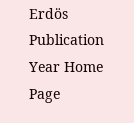Erdös Publication Year Home Page